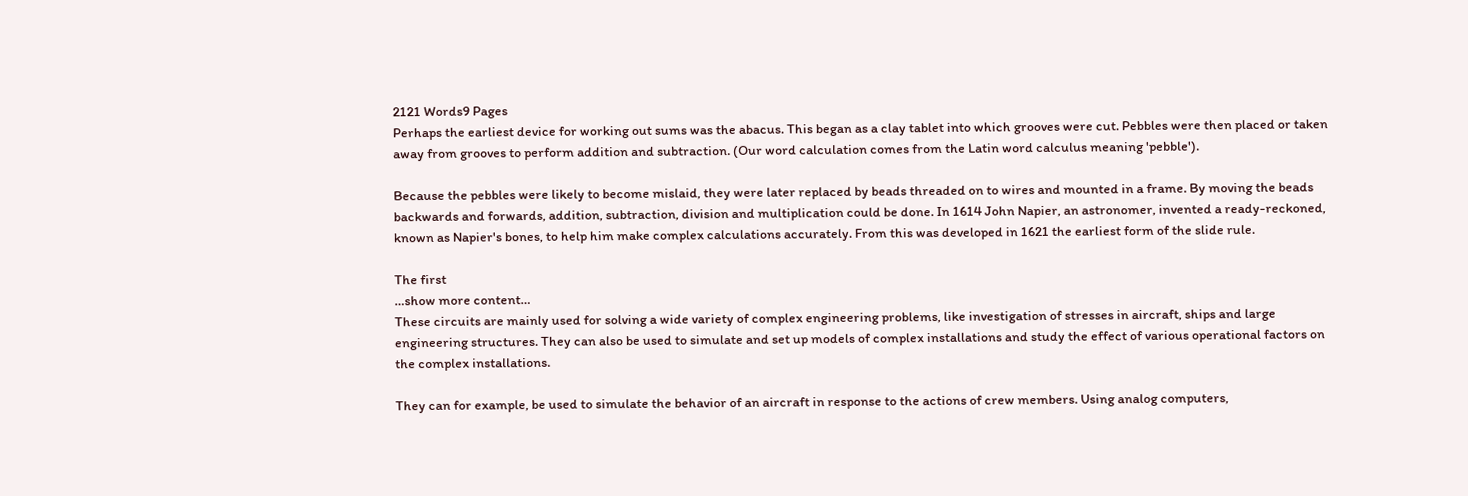2121 Words9 Pages
Perhaps the earliest device for working out sums was the abacus. This began as a clay tablet into which grooves were cut. Pebbles were then placed or taken away from grooves to perform addition and subtraction. (Our word calculation comes from the Latin word calculus meaning 'pebble').

Because the pebbles were likely to become mislaid, they were later replaced by beads threaded on to wires and mounted in a frame. By moving the beads backwards and forwards, addition, subtraction, division and multiplication could be done. In 1614 John Napier, an astronomer, invented a ready-reckoned, known as Napier's bones, to help him make complex calculations accurately. From this was developed in 1621 the earliest form of the slide rule.

The first
…show more content…
These circuits are mainly used for solving a wide variety of complex engineering problems, like investigation of stresses in aircraft, ships and large engineering structures. They can also be used to simulate and set up models of complex installations and study the effect of various operational factors on the complex installations.

They can for example, be used to simulate the behavior of an aircraft in response to the actions of crew members. Using analog computers,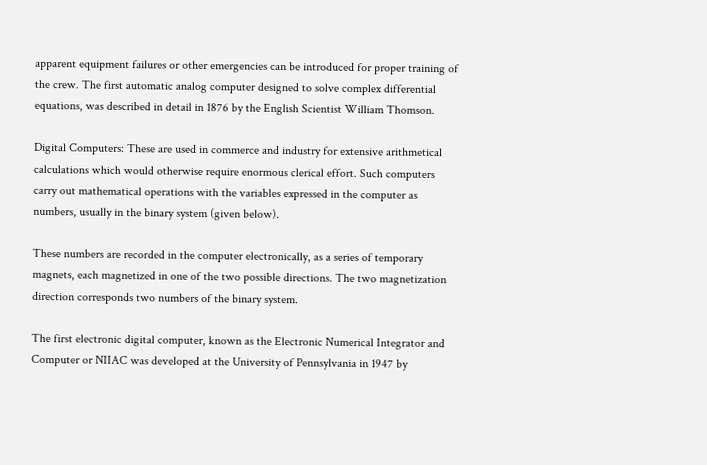apparent equipment failures or other emergencies can be introduced for proper training of the crew. The first automatic analog computer designed to solve complex differential equations, was described in detail in 1876 by the English Scientist William Thomson.

Digital Computers: These are used in commerce and industry for extensive arithmetical calculations which would otherwise require enormous clerical effort. Such computers carry out mathematical operations with the variables expressed in the computer as numbers, usually in the binary system (given below).

These numbers are recorded in the computer electronically, as a series of temporary magnets, each magnetized in one of the two possible directions. The two magnetization direction corresponds two numbers of the binary system.

The first electronic digital computer, known as the Electronic Numerical Integrator and Computer or NIIAC was developed at the University of Pennsylvania in 1947 by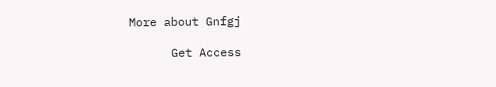More about Gnfgj

      Get Access